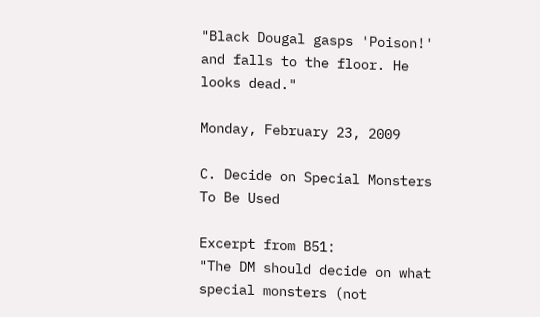"Black Dougal gasps 'Poison!' and falls to the floor. He looks dead."

Monday, February 23, 2009

C. Decide on Special Monsters To Be Used

Excerpt from B51:
"The DM should decide on what special monsters (not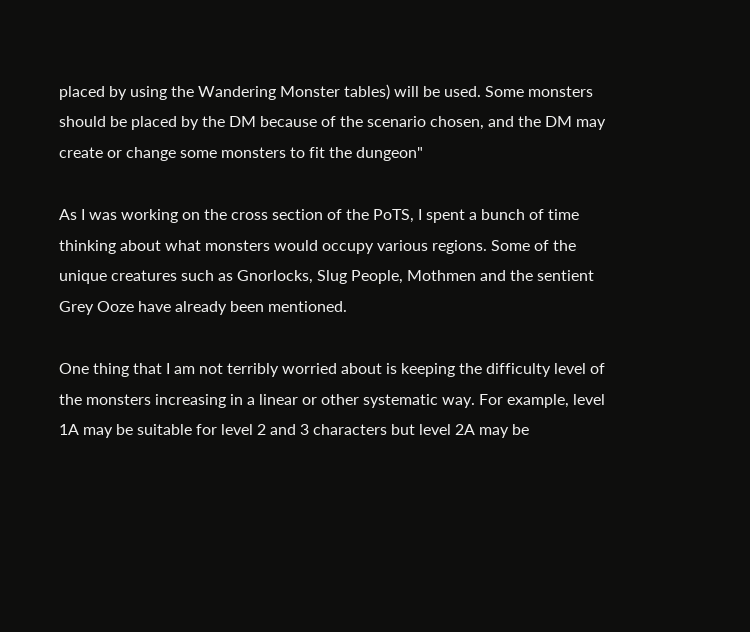placed by using the Wandering Monster tables) will be used. Some monsters should be placed by the DM because of the scenario chosen, and the DM may create or change some monsters to fit the dungeon"

As I was working on the cross section of the PoTS, I spent a bunch of time thinking about what monsters would occupy various regions. Some of the unique creatures such as Gnorlocks, Slug People, Mothmen and the sentient Grey Ooze have already been mentioned.

One thing that I am not terribly worried about is keeping the difficulty level of the monsters increasing in a linear or other systematic way. For example, level 1A may be suitable for level 2 and 3 characters but level 2A may be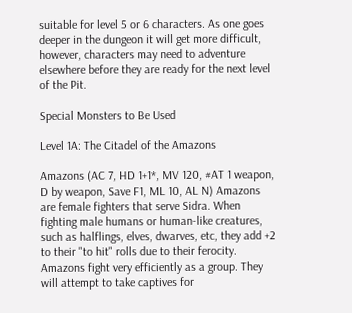suitable for level 5 or 6 characters. As one goes deeper in the dungeon it will get more difficult, however, characters may need to adventure elsewhere before they are ready for the next level of the Pit.

Special Monsters to Be Used

Level 1A: The Citadel of the Amazons

Amazons (AC 7, HD 1+1*, MV 120, #AT 1 weapon, D by weapon, Save F1, ML 10, AL N) Amazons are female fighters that serve Sidra. When fighting male humans or human-like creatures, such as halflings, elves, dwarves, etc, they add +2 to their "to hit" rolls due to their ferocity. Amazons fight very efficiently as a group. They will attempt to take captives for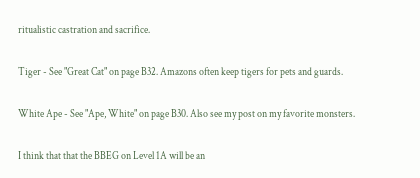ritualistic castration and sacrifice.

Tiger - See "Great Cat" on page B32. Amazons often keep tigers for pets and guards.

White Ape - See "Ape, White" on page B30. Also see my post on my favorite monsters.

I think that that the BBEG on Level 1A will be an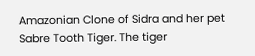Amazonian Clone of Sidra and her pet Sabre Tooth Tiger. The tiger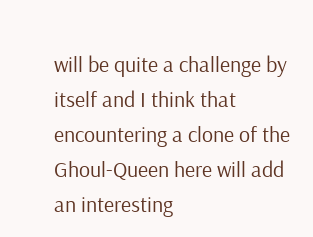will be quite a challenge by itself and I think that encountering a clone of the Ghoul-Queen here will add an interesting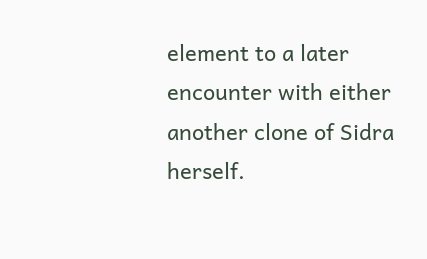element to a later encounter with either another clone of Sidra herself.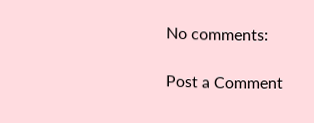No comments:

Post a Comment